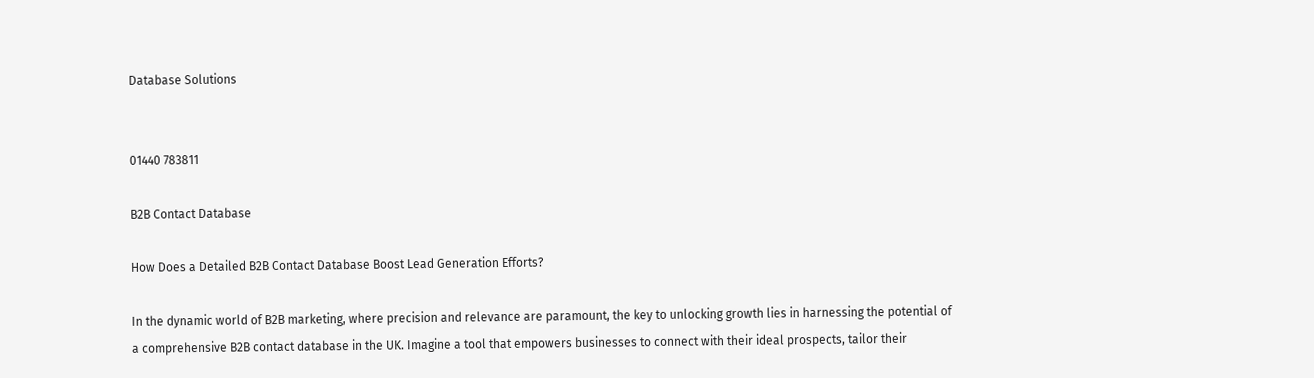Database Solutions


01440 783811

B2B Contact Database

How Does a Detailed B2B Contact Database Boost Lead Generation Efforts?

In the dynamic world of B2B marketing, where precision and relevance are paramount, the key to unlocking growth lies in harnessing the potential of a comprehensive B2B contact database in the UK. Imagine a tool that empowers businesses to connect with their ideal prospects, tailor their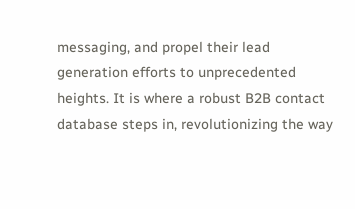messaging, and propel their lead generation efforts to unprecedented heights. It is where a robust B2B contact database steps in, revolutionizing the way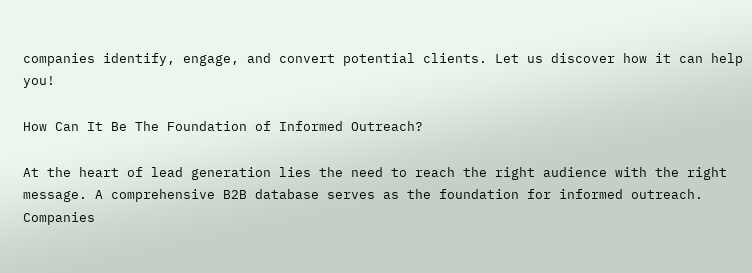companies identify, engage, and convert potential clients. Let us discover how it can help you!

How Can It Be The Foundation of Informed Outreach?

At the heart of lead generation lies the need to reach the right audience with the right message. A comprehensive B2B database serves as the foundation for informed outreach. Companies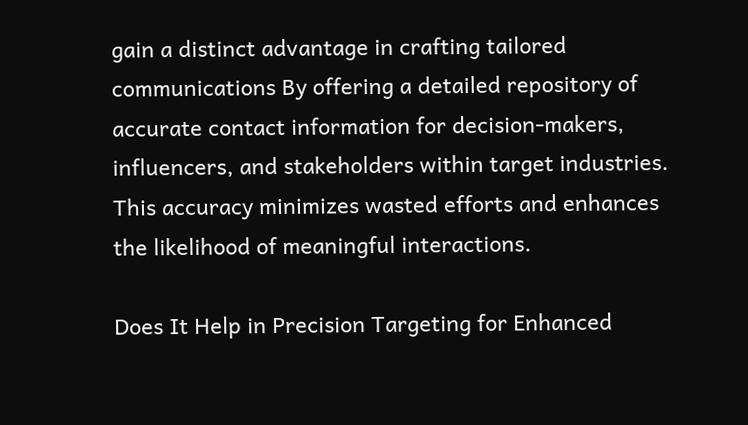gain a distinct advantage in crafting tailored communications By offering a detailed repository of accurate contact information for decision-makers, influencers, and stakeholders within target industries. This accuracy minimizes wasted efforts and enhances the likelihood of meaningful interactions.

Does It Help in Precision Targeting for Enhanced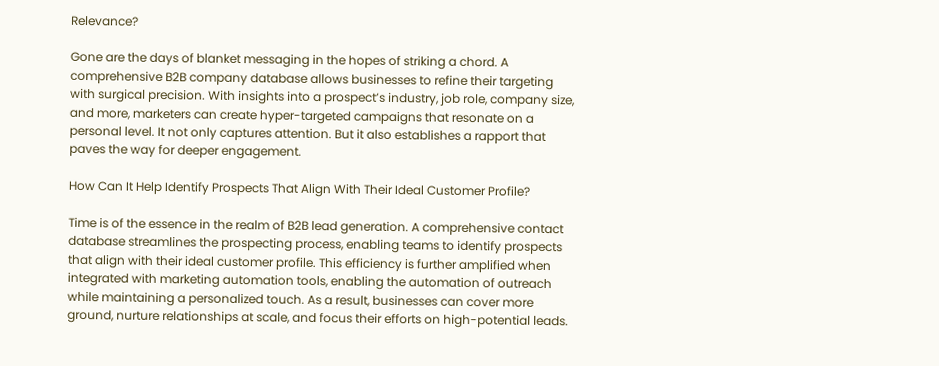Relevance?

Gone are the days of blanket messaging in the hopes of striking a chord. A comprehensive B2B company database allows businesses to refine their targeting with surgical precision. With insights into a prospect’s industry, job role, company size, and more, marketers can create hyper-targeted campaigns that resonate on a personal level. It not only captures attention. But it also establishes a rapport that paves the way for deeper engagement.

How Can It Help Identify Prospects That Align With Their Ideal Customer Profile?

Time is of the essence in the realm of B2B lead generation. A comprehensive contact database streamlines the prospecting process, enabling teams to identify prospects that align with their ideal customer profile. This efficiency is further amplified when integrated with marketing automation tools, enabling the automation of outreach while maintaining a personalized touch. As a result, businesses can cover more ground, nurture relationships at scale, and focus their efforts on high-potential leads.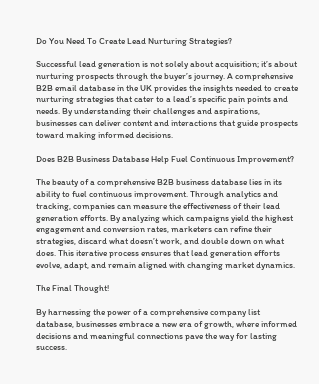Do You Need To Create Lead Nurturing Strategies?

Successful lead generation is not solely about acquisition; it’s about nurturing prospects through the buyer’s journey. A comprehensive B2B email database in the UK provides the insights needed to create nurturing strategies that cater to a lead’s specific pain points and needs. By understanding their challenges and aspirations, businesses can deliver content and interactions that guide prospects toward making informed decisions.

Does B2B Business Database Help Fuel Continuous Improvement?

The beauty of a comprehensive B2B business database lies in its ability to fuel continuous improvement. Through analytics and tracking, companies can measure the effectiveness of their lead generation efforts. By analyzing which campaigns yield the highest engagement and conversion rates, marketers can refine their strategies, discard what doesn’t work, and double down on what does. This iterative process ensures that lead generation efforts evolve, adapt, and remain aligned with changing market dynamics.

The Final Thought!

By harnessing the power of a comprehensive company list database, businesses embrace a new era of growth, where informed decisions and meaningful connections pave the way for lasting success.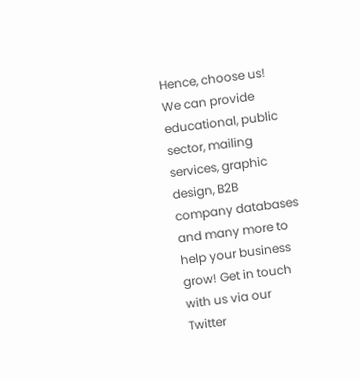Hence, choose us! We can provide educational, public sector, mailing services, graphic design, B2B company databases and many more to help your business grow! Get in touch with us via our Twitter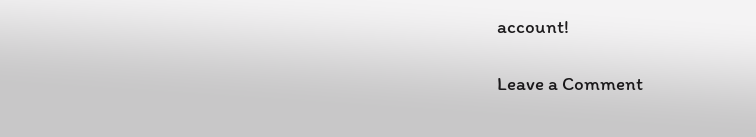account!

Leave a Comment